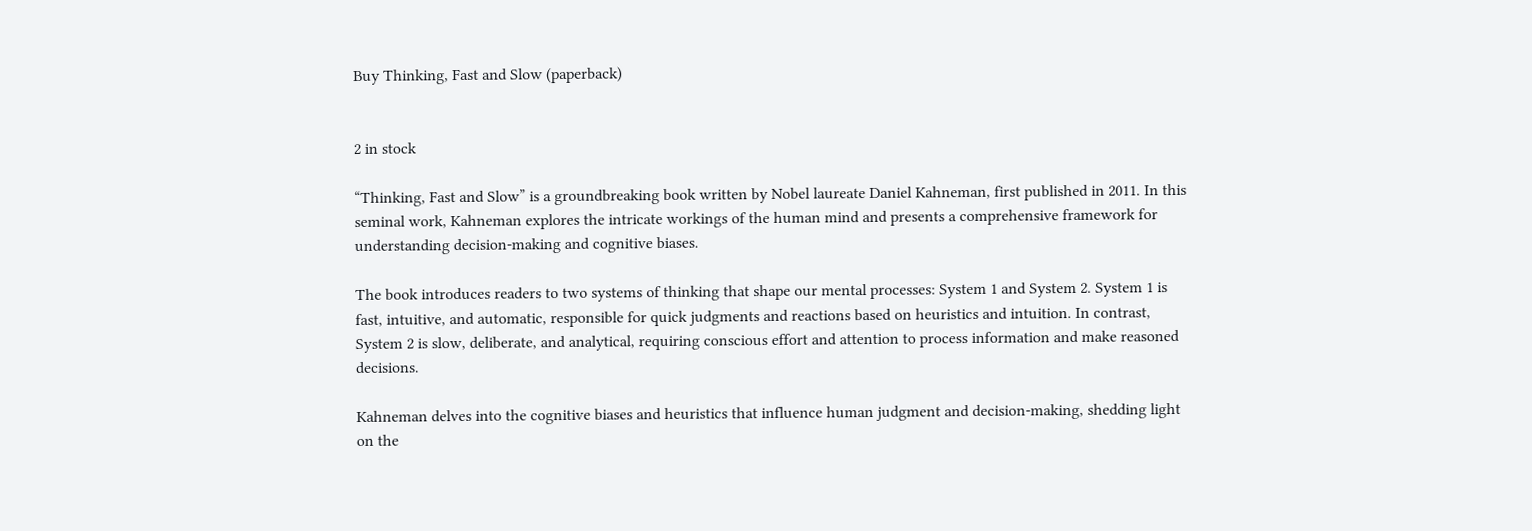Buy Thinking, Fast and Slow (paperback)


2 in stock

“Thinking, Fast and Slow” is a groundbreaking book written by Nobel laureate Daniel Kahneman, first published in 2011. In this seminal work, Kahneman explores the intricate workings of the human mind and presents a comprehensive framework for understanding decision-making and cognitive biases.

The book introduces readers to two systems of thinking that shape our mental processes: System 1 and System 2. System 1 is fast, intuitive, and automatic, responsible for quick judgments and reactions based on heuristics and intuition. In contrast, System 2 is slow, deliberate, and analytical, requiring conscious effort and attention to process information and make reasoned decisions.

Kahneman delves into the cognitive biases and heuristics that influence human judgment and decision-making, shedding light on the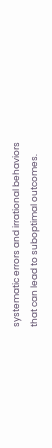systematic errors and irrational behaviors that can lead to suboptimal outcomes.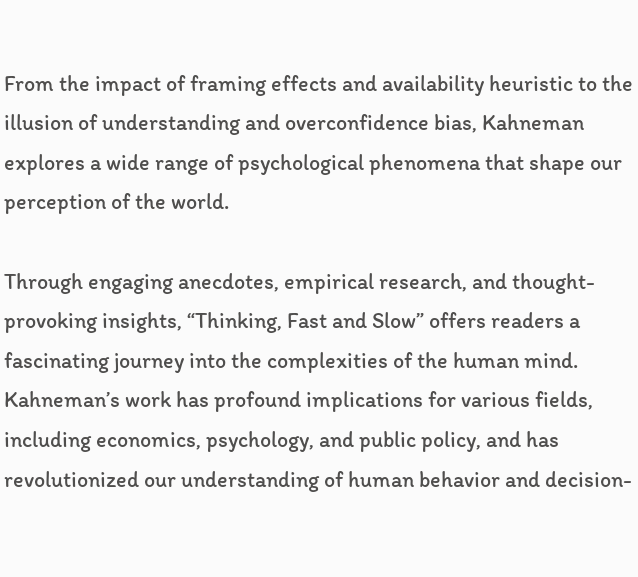From the impact of framing effects and availability heuristic to the illusion of understanding and overconfidence bias, Kahneman explores a wide range of psychological phenomena that shape our perception of the world.

Through engaging anecdotes, empirical research, and thought-provoking insights, “Thinking, Fast and Slow” offers readers a fascinating journey into the complexities of the human mind. Kahneman’s work has profound implications for various fields, including economics, psychology, and public policy, and has revolutionized our understanding of human behavior and decision-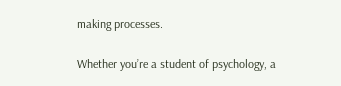making processes.

Whether you’re a student of psychology, a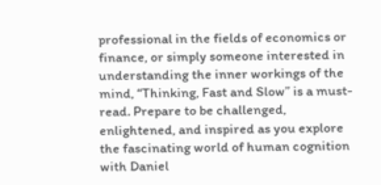professional in the fields of economics or finance, or simply someone interested in understanding the inner workings of the mind, “Thinking, Fast and Slow” is a must-read. Prepare to be challenged, enlightened, and inspired as you explore the fascinating world of human cognition with Daniel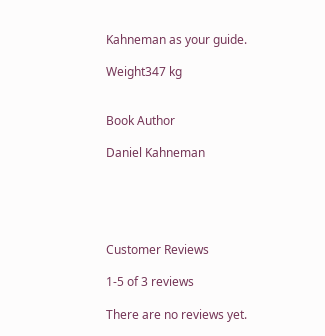Kahneman as your guide.

Weight347 kg


Book Author

Daniel Kahneman





Customer Reviews

1-5 of 3 reviews

There are no reviews yet.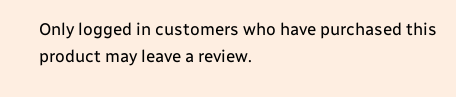Only logged in customers who have purchased this product may leave a review.